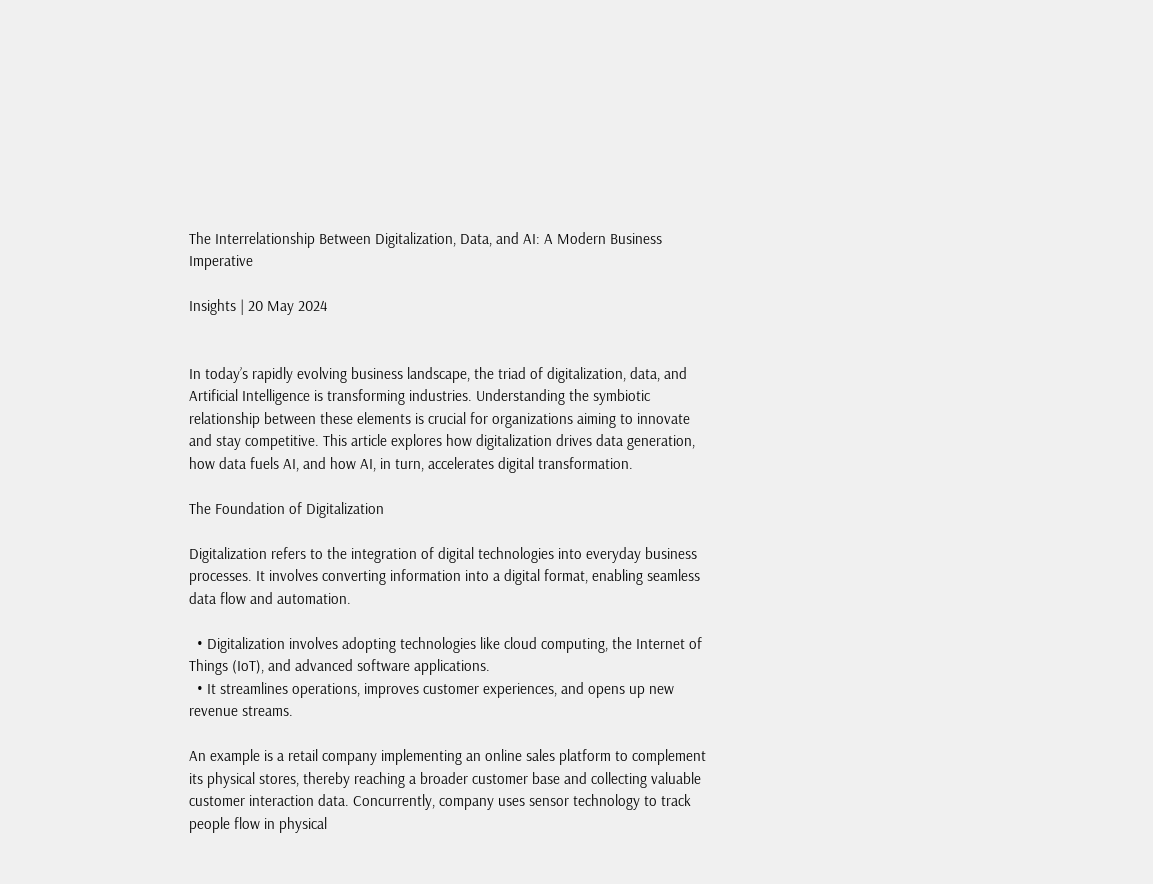The Interrelationship Between Digitalization, Data, and AI: A Modern Business Imperative

Insights | 20 May 2024


In today’s rapidly evolving business landscape, the triad of digitalization, data, and Artificial Intelligence is transforming industries. Understanding the symbiotic relationship between these elements is crucial for organizations aiming to innovate and stay competitive. This article explores how digitalization drives data generation, how data fuels AI, and how AI, in turn, accelerates digital transformation.

The Foundation of Digitalization

Digitalization refers to the integration of digital technologies into everyday business processes. It involves converting information into a digital format, enabling seamless data flow and automation.

  • Digitalization involves adopting technologies like cloud computing, the Internet of Things (IoT), and advanced software applications.
  • It streamlines operations, improves customer experiences, and opens up new revenue streams.

An example is a retail company implementing an online sales platform to complement its physical stores, thereby reaching a broader customer base and collecting valuable customer interaction data. Concurrently, company uses sensor technology to track people flow in physical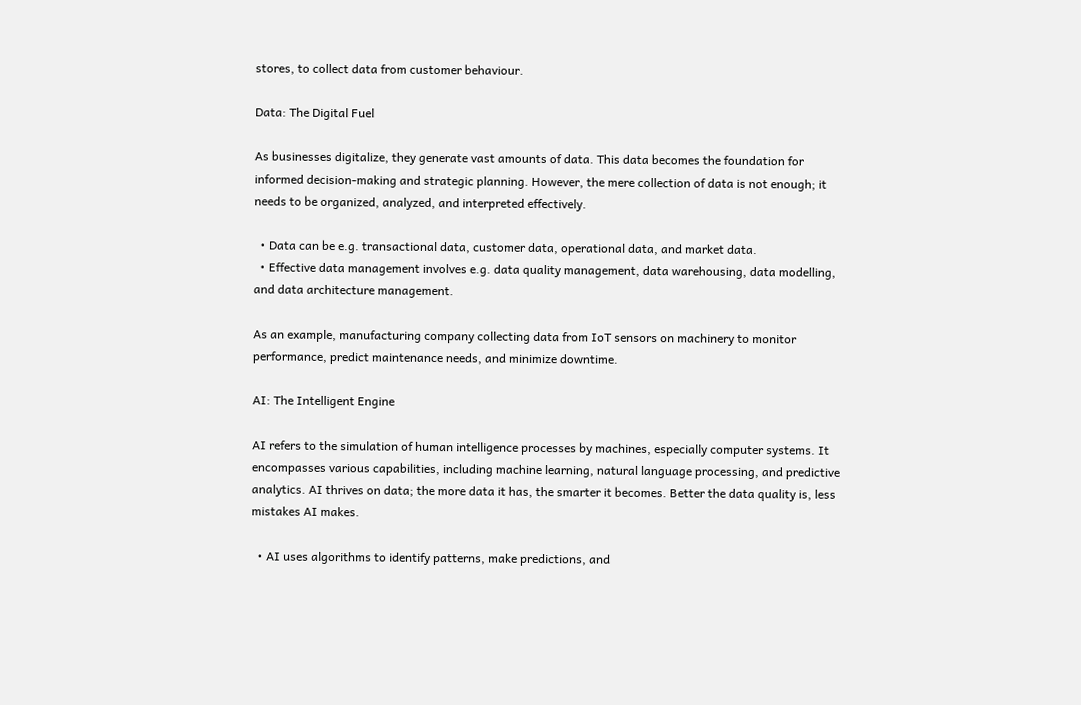stores, to collect data from customer behaviour.

Data: The Digital Fuel

As businesses digitalize, they generate vast amounts of data. This data becomes the foundation for informed decision-making and strategic planning. However, the mere collection of data is not enough; it needs to be organized, analyzed, and interpreted effectively.

  • Data can be e.g. transactional data, customer data, operational data, and market data.
  • Effective data management involves e.g. data quality management, data warehousing, data modelling, and data architecture management.

As an example, manufacturing company collecting data from IoT sensors on machinery to monitor performance, predict maintenance needs, and minimize downtime.

AI: The Intelligent Engine

AI refers to the simulation of human intelligence processes by machines, especially computer systems. It encompasses various capabilities, including machine learning, natural language processing, and predictive analytics. AI thrives on data; the more data it has, the smarter it becomes. Better the data quality is, less mistakes AI makes.

  • AI uses algorithms to identify patterns, make predictions, and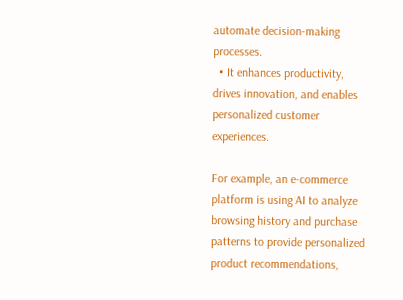automate decision-making processes.
  • It enhances productivity, drives innovation, and enables personalized customer experiences.

For example, an e-commerce platform is using AI to analyze browsing history and purchase patterns to provide personalized product recommendations,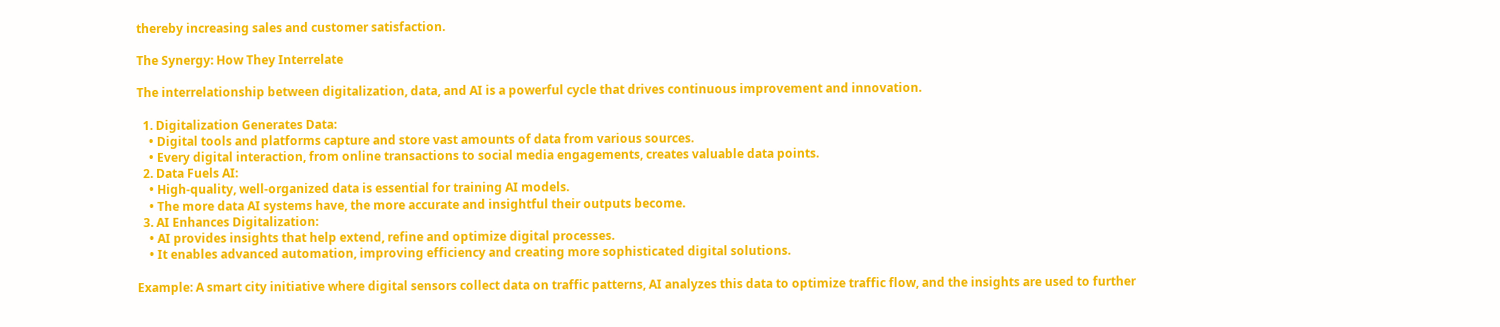thereby increasing sales and customer satisfaction.

The Synergy: How They Interrelate

The interrelationship between digitalization, data, and AI is a powerful cycle that drives continuous improvement and innovation.

  1. Digitalization Generates Data:
    • Digital tools and platforms capture and store vast amounts of data from various sources.
    • Every digital interaction, from online transactions to social media engagements, creates valuable data points.
  2. Data Fuels AI:
    • High-quality, well-organized data is essential for training AI models.
    • The more data AI systems have, the more accurate and insightful their outputs become.
  3. AI Enhances Digitalization:
    • AI provides insights that help extend, refine and optimize digital processes.
    • It enables advanced automation, improving efficiency and creating more sophisticated digital solutions.

Example: A smart city initiative where digital sensors collect data on traffic patterns, AI analyzes this data to optimize traffic flow, and the insights are used to further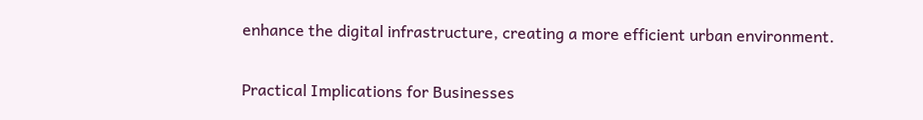enhance the digital infrastructure, creating a more efficient urban environment.

Practical Implications for Businesses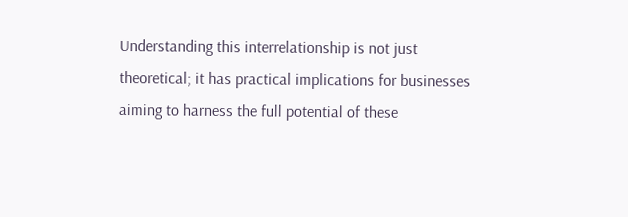Understanding this interrelationship is not just theoretical; it has practical implications for businesses aiming to harness the full potential of these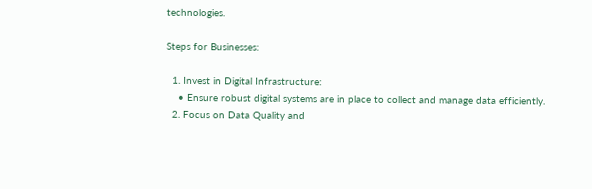technologies.

Steps for Businesses:

  1. Invest in Digital Infrastructure:
    • Ensure robust digital systems are in place to collect and manage data efficiently.
  2. Focus on Data Quality and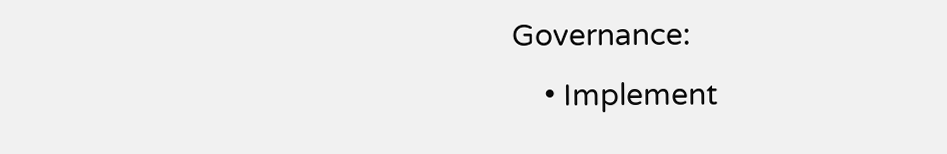Governance:
    • Implement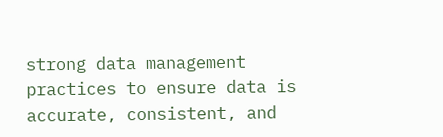strong data management practices to ensure data is accurate, consistent, and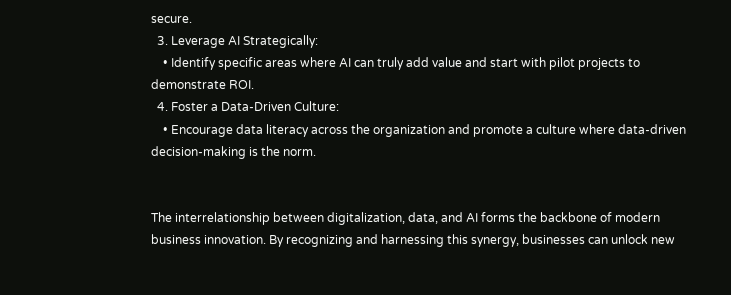secure.
  3. Leverage AI Strategically:
    • Identify specific areas where AI can truly add value and start with pilot projects to demonstrate ROI.
  4. Foster a Data-Driven Culture:
    • Encourage data literacy across the organization and promote a culture where data-driven decision-making is the norm.


The interrelationship between digitalization, data, and AI forms the backbone of modern business innovation. By recognizing and harnessing this synergy, businesses can unlock new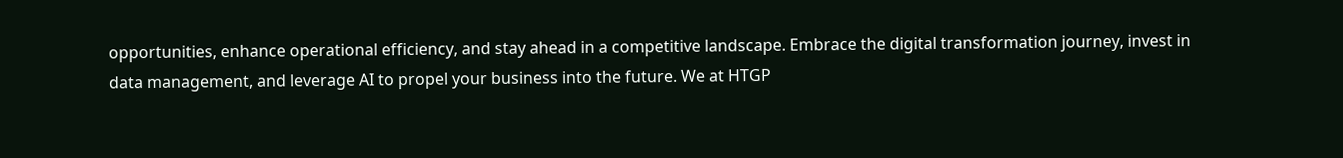opportunities, enhance operational efficiency, and stay ahead in a competitive landscape. Embrace the digital transformation journey, invest in data management, and leverage AI to propel your business into the future. We at HTGP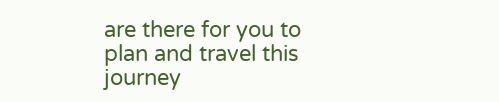are there for you to plan and travel this journey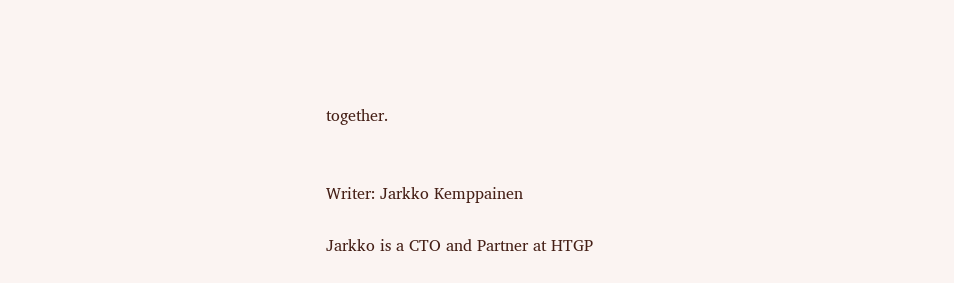together.


Writer: Jarkko Kemppainen

Jarkko is a CTO and Partner at HTGP